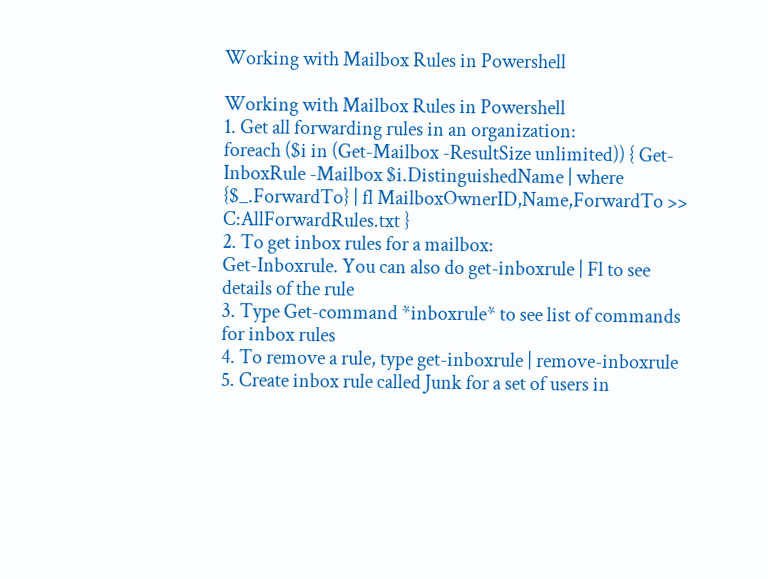Working with Mailbox Rules in Powershell

Working with Mailbox Rules in Powershell
1. Get all forwarding rules in an organization:
foreach ($i in (Get-Mailbox -ResultSize unlimited)) { Get-InboxRule -Mailbox $i.DistinguishedName | where {$_.ForwardTo} | fl MailboxOwnerID,Name,ForwardTo >> C:AllForwardRules.txt }
2. To get inbox rules for a mailbox:
Get-Inboxrule. You can also do get-inboxrule | Fl to see details of the rule
3. Type Get-command *inboxrule* to see list of commands for inbox rules
4. To remove a rule, type get-inboxrule | remove-inboxrule
5. Create inbox rule called Junk for a set of users in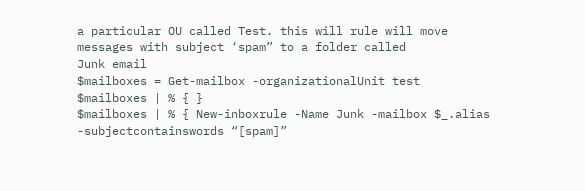a particular OU called Test. this will rule will move messages with subject ‘spam” to a folder called
Junk email
$mailboxes = Get-mailbox -organizationalUnit test
$mailboxes | % { }
$mailboxes | % { New-inboxrule -Name Junk -mailbox $_.alias -subjectcontainswords “[spam]”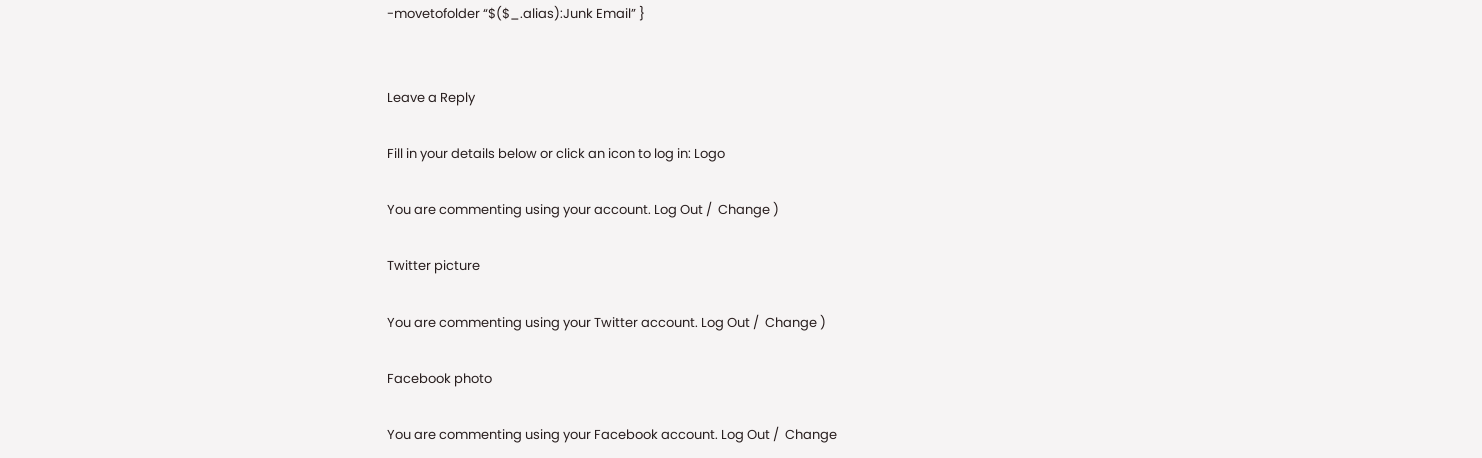-movetofolder “$($_.alias):Junk Email” }


Leave a Reply

Fill in your details below or click an icon to log in: Logo

You are commenting using your account. Log Out /  Change )

Twitter picture

You are commenting using your Twitter account. Log Out /  Change )

Facebook photo

You are commenting using your Facebook account. Log Out /  Change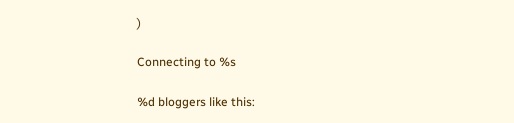)

Connecting to %s

%d bloggers like this: